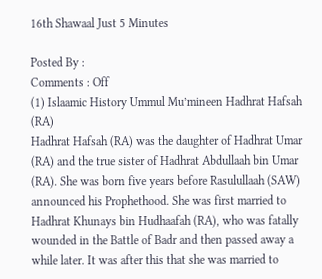16th Shawaal Just 5 Minutes

Posted By :
Comments : Off
(1) Islaamic History Ummul Mu’mineen Hadhrat Hafsah (RA)
Hadhrat Hafsah (RA) was the daughter of Hadhrat Umar (RA) and the true sister of Hadhrat Abdullaah bin Umar (RA). She was born five years before Rasulullaah (SAW) announced his Prophethood. She was first married to Hadhrat Khunays bin Hudhaafah (RA), who was fatally wounded in the Battle of Badr and then passed away a while later. It was after this that she was married to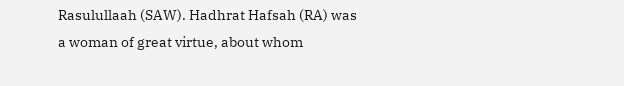Rasulullaah (SAW). Hadhrat Hafsah (RA) was a woman of great virtue, about whom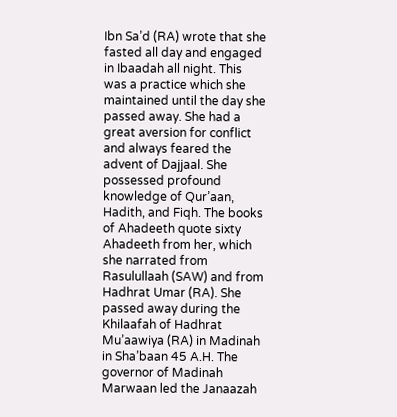Ibn Sa’d (RA) wrote that she fasted all day and engaged in Ibaadah all night. This was a practice which she maintained until the day she passed away. She had a great aversion for conflict and always feared the advent of Dajjaal. She possessed profound knowledge of Qur’aan, Hadith, and Fiqh. The books of Ahadeeth quote sixty Ahadeeth from her, which she narrated from Rasulullaah (SAW) and from Hadhrat Umar (RA). She passed away during the Khilaafah of Hadhrat Mu’aawiya (RA) in Madinah in Sha’baan 45 A.H. The governor of Madinah Marwaan led the Janaazah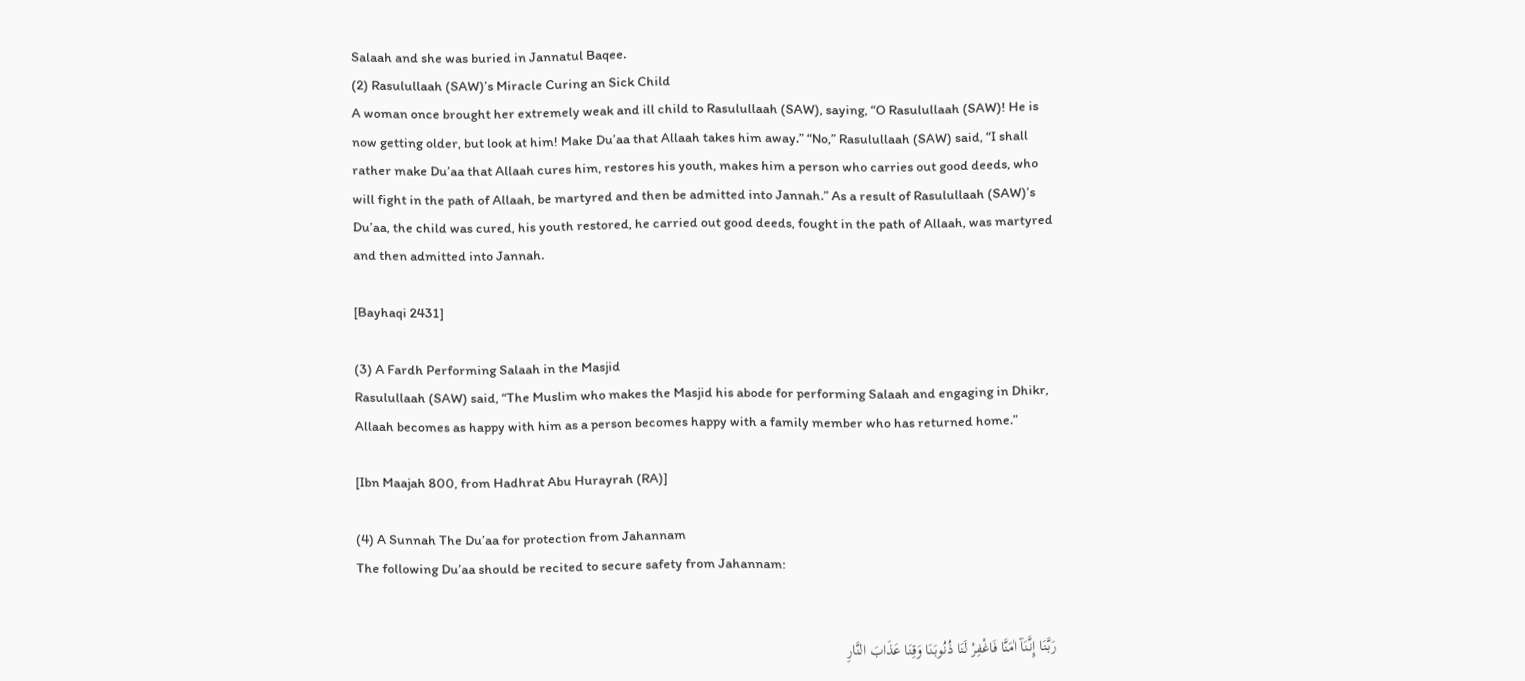Salaah and she was buried in Jannatul Baqee.
(2) Rasulullaah (SAW)’s Miracle Curing an Sick Child
A woman once brought her extremely weak and ill child to Rasulullaah (SAW), saying, “O Rasulullaah (SAW)! He is now getting older, but look at him! Make Du’aa that Allaah takes him away.” “No,” Rasulullaah (SAW) said, “I shall rather make Du’aa that Allaah cures him, restores his youth, makes him a person who carries out good deeds, who will fight in the path of Allaah, be martyred and then be admitted into Jannah.” As a result of Rasulullaah (SAW)’s Du’aa, the child was cured, his youth restored, he carried out good deeds, fought in the path of Allaah, was martyred and then admitted into Jannah.

[Bayhaqi 2431]

(3) A Fardh Performing Salaah in the Masjid
Rasulullaah (SAW) said, “The Muslim who makes the Masjid his abode for performing Salaah and engaging in Dhikr, Allaah becomes as happy with him as a person becomes happy with a family member who has returned home.”

[Ibn Maajah 800, from Hadhrat Abu Hurayrah (RA)]

(4) A Sunnah The Du’aa for protection from Jahannam
The following Du’aa should be recited to secure safety from Jahannam:


رَبَّنَا إِنَّنَآ اٰمَنَّا فَاغْفِرْ لَنَا ذُنُوبَنَا وَقِنَا عَذَابَ النَّارِ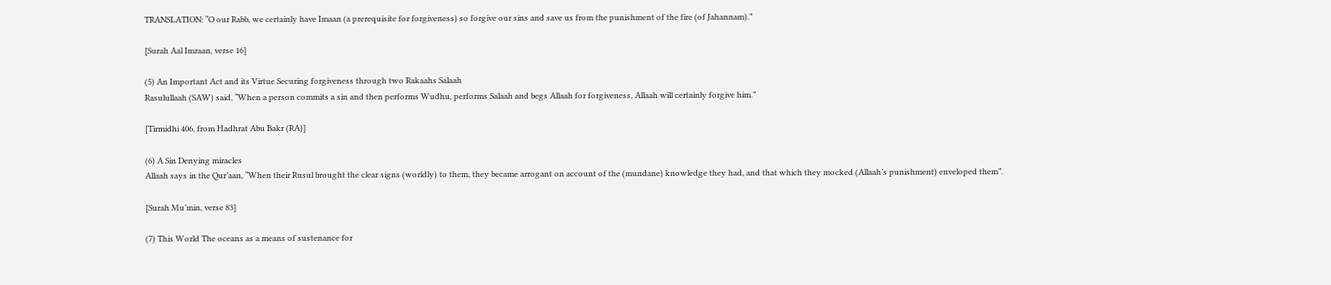TRANSLATION: “O our Rabb, we certainly have Imaan (a prerequisite for forgiveness) so forgive our sins and save us from the punishment of the fire (of Jahannam).”

[Surah Aal Imraan, verse 16]

(5) An Important Act and its Virtue Securing forgiveness through two Rakaahs Salaah
Rasulullaah (SAW) said, “When a person commits a sin and then performs Wudhu, performs Salaah and begs Allaah for forgiveness, Allaah will certainly forgive him.”

[Tirmidhi 406, from Hadhrat Abu Bakr (RA)]

(6) A Sin Denying miracles
Allaah says in the Qur’aan, “When their Rusul brought the clear signs (worldly) to them, they became arrogant on account of the (mundane) knowledge they had, and that which they mocked (Allaah’s punishment) enveloped them”.

[Surah Mu’min, verse 83]

(7) This World The oceans as a means of sustenance for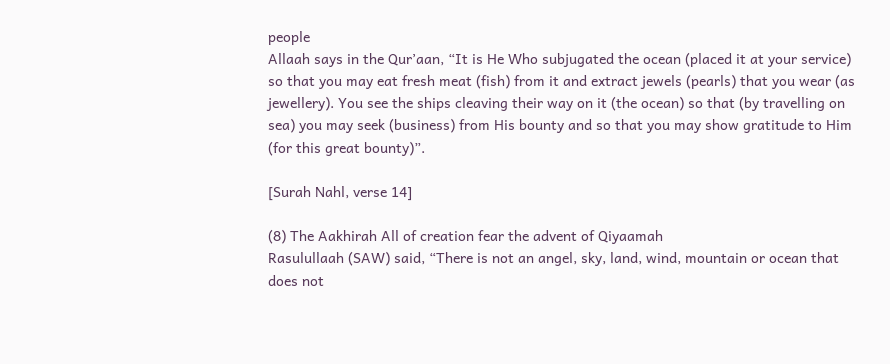people
Allaah says in the Qur’aan, “It is He Who subjugated the ocean (placed it at your service) so that you may eat fresh meat (fish) from it and extract jewels (pearls) that you wear (as jewellery). You see the ships cleaving their way on it (the ocean) so that (by travelling on sea) you may seek (business) from His bounty and so that you may show gratitude to Him (for this great bounty)”.

[Surah Nahl, verse 14]

(8) The Aakhirah All of creation fear the advent of Qiyaamah
Rasulullaah (SAW) said, “There is not an angel, sky, land, wind, mountain or ocean that does not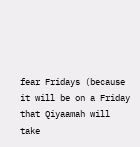fear Fridays (because it will be on a Friday that Qiyaamah will take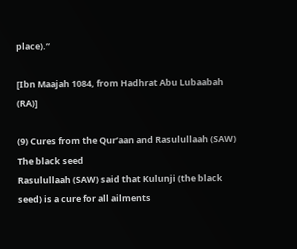place).”

[Ibn Maajah 1084, from Hadhrat Abu Lubaabah (RA)]

(9) Cures from the Qur’aan and Rasulullaah (SAW) The black seed
Rasulullaah (SAW) said that Kulunji (the black seed) is a cure for all ailments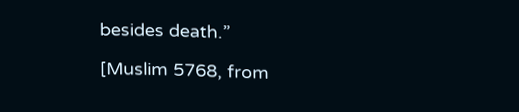besides death.”

[Muslim 5768, from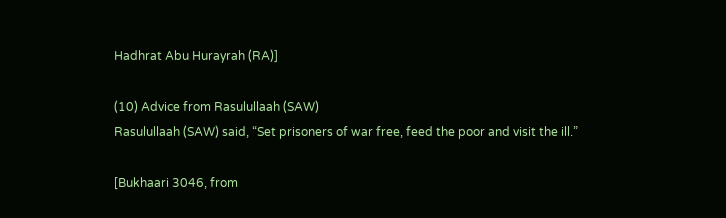Hadhrat Abu Hurayrah (RA)]

(10) Advice from Rasulullaah (SAW)
Rasulullaah (SAW) said, “Set prisoners of war free, feed the poor and visit the ill.”

[Bukhaari 3046, from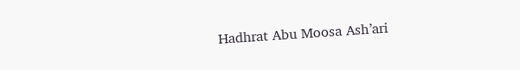Hadhrat Abu Moosa Ash’ari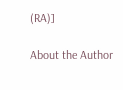(RA)]

About the Author